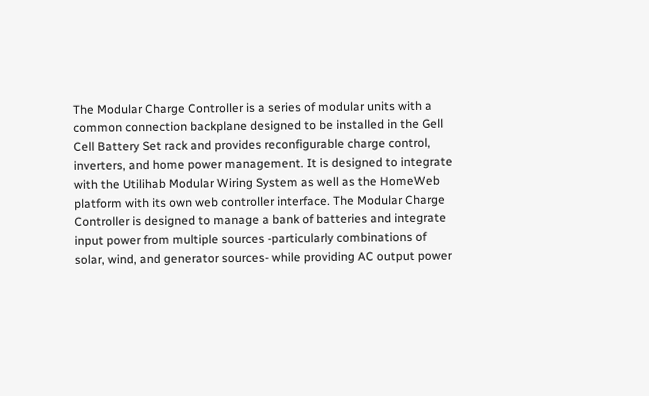The Modular Charge Controller is a series of modular units with a common connection backplane designed to be installed in the Gell Cell Battery Set rack and provides reconfigurable charge control, inverters, and home power management. It is designed to integrate with the Utilihab Modular Wiring System as well as the HomeWeb platform with its own web controller interface. The Modular Charge Controller is designed to manage a bank of batteries and integrate input power from multiple sources -particularly combinations of solar, wind, and generator sources- while providing AC output power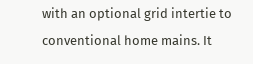with an optional grid intertie to conventional home mains. It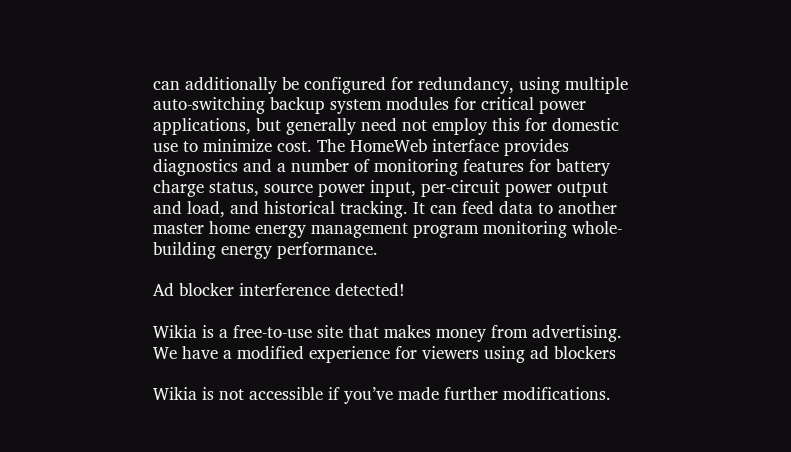can additionally be configured for redundancy, using multiple auto-switching backup system modules for critical power applications, but generally need not employ this for domestic use to minimize cost. The HomeWeb interface provides diagnostics and a number of monitoring features for battery charge status, source power input, per-circuit power output and load, and historical tracking. It can feed data to another master home energy management program monitoring whole-building energy performance.

Ad blocker interference detected!

Wikia is a free-to-use site that makes money from advertising. We have a modified experience for viewers using ad blockers

Wikia is not accessible if you’ve made further modifications.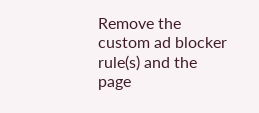Remove the custom ad blocker rule(s) and the page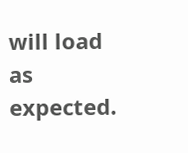will load as expected.